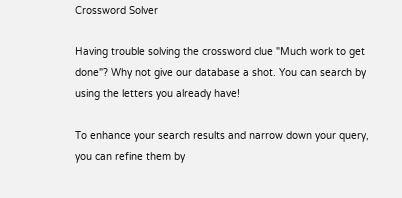Crossword Solver

Having trouble solving the crossword clue "Much work to get done"? Why not give our database a shot. You can search by using the letters you already have!

To enhance your search results and narrow down your query, you can refine them by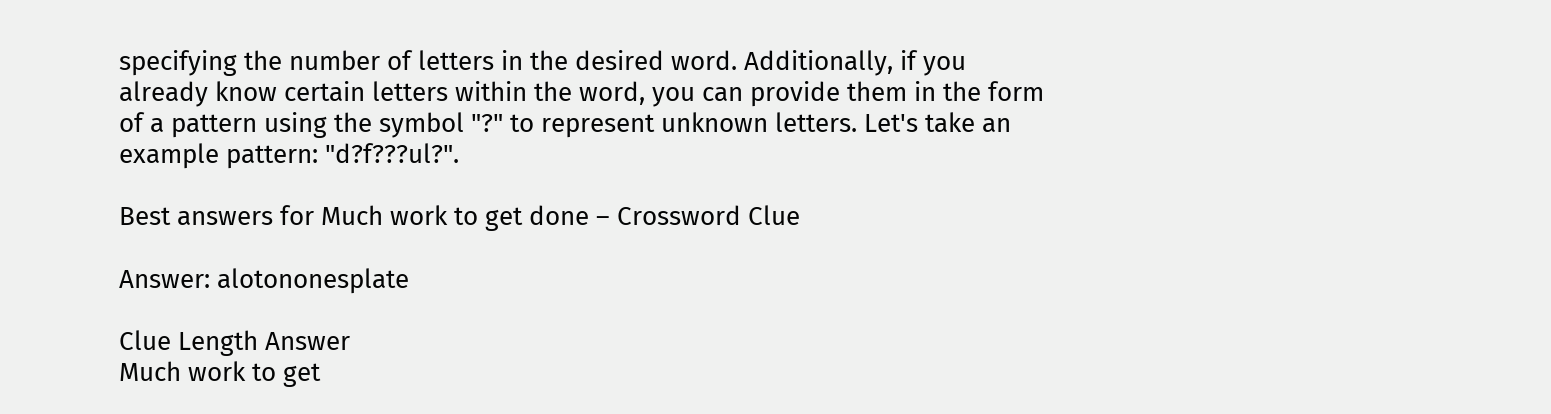specifying the number of letters in the desired word. Additionally, if you already know certain letters within the word, you can provide them in the form of a pattern using the symbol "?" to represent unknown letters. Let's take an example pattern: "d?f???ul?".

Best answers for Much work to get done – Crossword Clue

Answer: alotononesplate

Clue Length Answer
Much work to get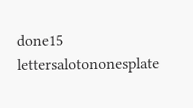done15 lettersalotononesplate